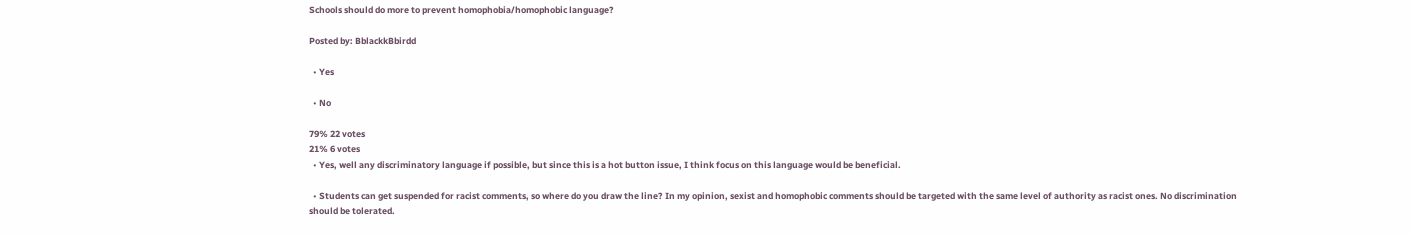Schools should do more to prevent homophobia/homophobic language?

Posted by: BblackkBbirdd

  • Yes

  • No

79% 22 votes
21% 6 votes
  • Yes, well any discriminatory language if possible, but since this is a hot button issue, I think focus on this language would be beneficial.

  • Students can get suspended for racist comments, so where do you draw the line? In my opinion, sexist and homophobic comments should be targeted with the same level of authority as racist ones. No discrimination should be tolerated.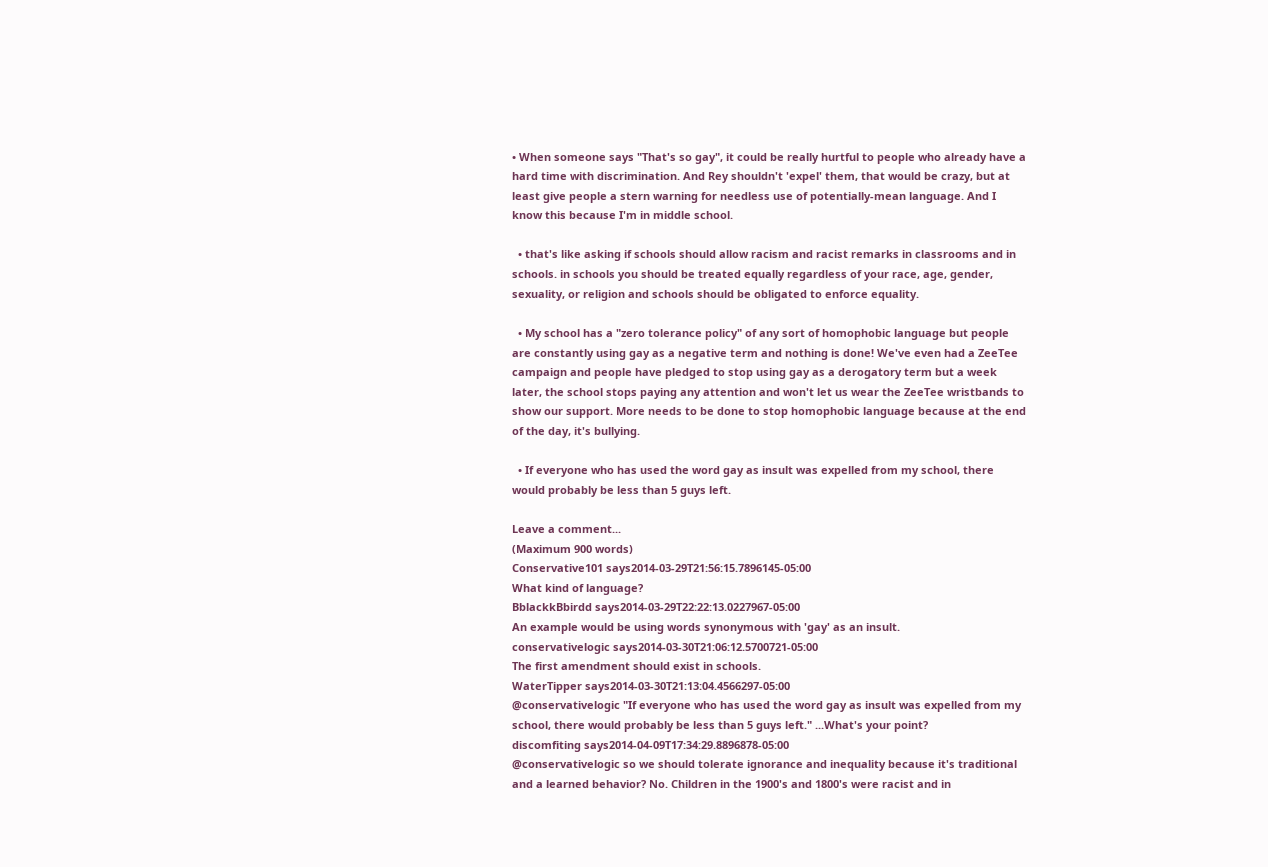• When someone says "That's so gay", it could be really hurtful to people who already have a hard time with discrimination. And Rey shouldn't 'expel' them, that would be crazy, but at least give people a stern warning for needless use of potentially-mean language. And I know this because I'm in middle school.

  • that's like asking if schools should allow racism and racist remarks in classrooms and in schools. in schools you should be treated equally regardless of your race, age, gender, sexuality, or religion and schools should be obligated to enforce equality.

  • My school has a "zero tolerance policy" of any sort of homophobic language but people are constantly using gay as a negative term and nothing is done! We've even had a ZeeTee campaign and people have pledged to stop using gay as a derogatory term but a week later, the school stops paying any attention and won't let us wear the ZeeTee wristbands to show our support. More needs to be done to stop homophobic language because at the end of the day, it's bullying.

  • If everyone who has used the word gay as insult was expelled from my school, there would probably be less than 5 guys left.

Leave a comment...
(Maximum 900 words)
Conservative101 says2014-03-29T21:56:15.7896145-05:00
What kind of language?
BblackkBbirdd says2014-03-29T22:22:13.0227967-05:00
An example would be using words synonymous with 'gay' as an insult.
conservativelogic says2014-03-30T21:06:12.5700721-05:00
The first amendment should exist in schools.
WaterTipper says2014-03-30T21:13:04.4566297-05:00
@conservativelogic "If everyone who has used the word gay as insult was expelled from my school, there would probably be less than 5 guys left." ...What's your point?
discomfiting says2014-04-09T17:34:29.8896878-05:00
@conservativelogic so we should tolerate ignorance and inequality because it's traditional and a learned behavior? No. Children in the 1900's and 1800's were racist and in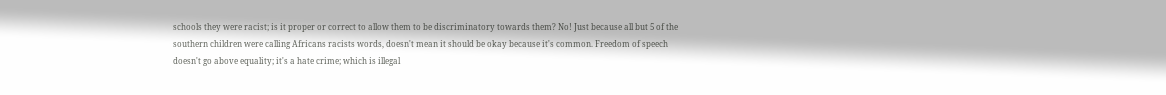schools they were racist; is it proper or correct to allow them to be discriminatory towards them? No! Just because all but 5 of the southern children were calling Africans racists words, doesn't mean it should be okay because it's common. Freedom of speech doesn't go above equality; it's a hate crime; which is illegal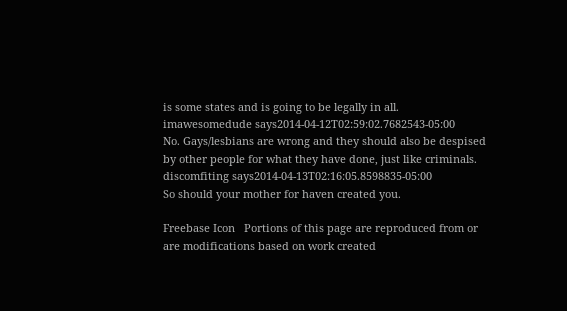is some states and is going to be legally in all.
imawesomedude says2014-04-12T02:59:02.7682543-05:00
No. Gays/lesbians are wrong and they should also be despised by other people for what they have done, just like criminals.
discomfiting says2014-04-13T02:16:05.8598835-05:00
So should your mother for haven created you.

Freebase Icon   Portions of this page are reproduced from or are modifications based on work created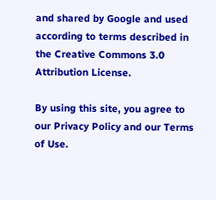and shared by Google and used according to terms described in the Creative Commons 3.0 Attribution License.

By using this site, you agree to our Privacy Policy and our Terms of Use.